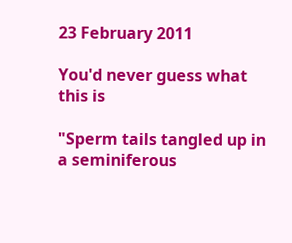23 February 2011

You'd never guess what this is

"Sperm tails tangled up in a seminiferous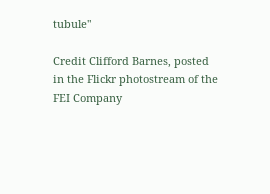tubule"

Credit Clifford Barnes, posted in the Flickr photostream of the FEI Company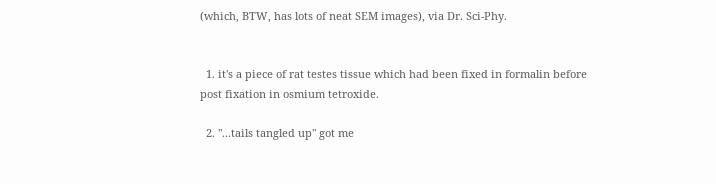(which, BTW, has lots of neat SEM images), via Dr. Sci-Phy.


  1. it's a piece of rat testes tissue which had been fixed in formalin before post fixation in osmium tetroxide.

  2. "...tails tangled up" got me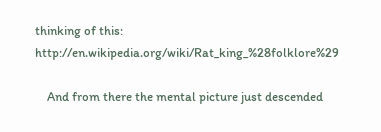thinking of this: http://en.wikipedia.org/wiki/Rat_king_%28folklore%29

    And from there the mental picture just descended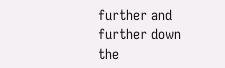further and further down the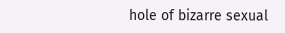hole of bizarre sexual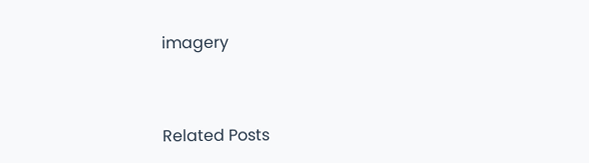imagery


Related Posts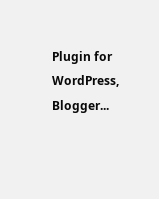Plugin for WordPress, Blogger...